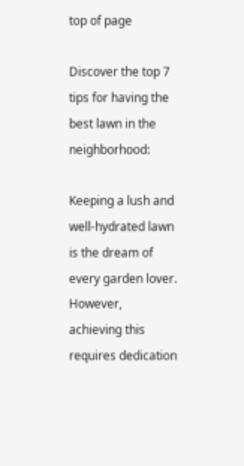top of page

Discover the top 7 tips for having the best lawn in the neighborhood:

Keeping a lush and well-hydrated lawn is the dream of every garden lover. However, achieving this requires dedication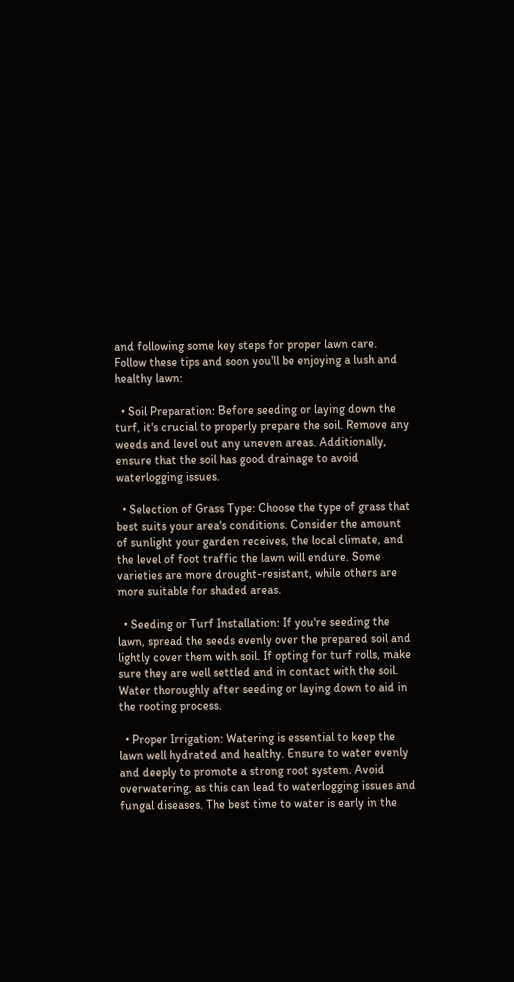and following some key steps for proper lawn care. Follow these tips and soon you'll be enjoying a lush and healthy lawn:

  • Soil Preparation: Before seeding or laying down the turf, it's crucial to properly prepare the soil. Remove any weeds and level out any uneven areas. Additionally, ensure that the soil has good drainage to avoid waterlogging issues.

  • Selection of Grass Type: Choose the type of grass that best suits your area's conditions. Consider the amount of sunlight your garden receives, the local climate, and the level of foot traffic the lawn will endure. Some varieties are more drought-resistant, while others are more suitable for shaded areas.

  • Seeding or Turf Installation: If you're seeding the lawn, spread the seeds evenly over the prepared soil and lightly cover them with soil. If opting for turf rolls, make sure they are well settled and in contact with the soil. Water thoroughly after seeding or laying down to aid in the rooting process.

  • Proper Irrigation: Watering is essential to keep the lawn well hydrated and healthy. Ensure to water evenly and deeply to promote a strong root system. Avoid overwatering, as this can lead to waterlogging issues and fungal diseases. The best time to water is early in the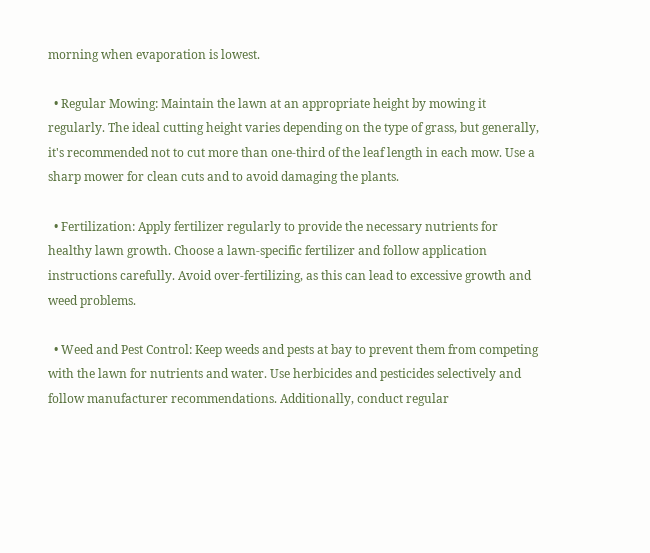morning when evaporation is lowest.

  • Regular Mowing: Maintain the lawn at an appropriate height by mowing it regularly. The ideal cutting height varies depending on the type of grass, but generally, it's recommended not to cut more than one-third of the leaf length in each mow. Use a sharp mower for clean cuts and to avoid damaging the plants.

  • Fertilization: Apply fertilizer regularly to provide the necessary nutrients for healthy lawn growth. Choose a lawn-specific fertilizer and follow application instructions carefully. Avoid over-fertilizing, as this can lead to excessive growth and weed problems.

  • Weed and Pest Control: Keep weeds and pests at bay to prevent them from competing with the lawn for nutrients and water. Use herbicides and pesticides selectively and follow manufacturer recommendations. Additionally, conduct regular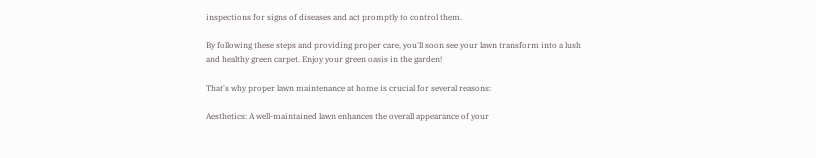inspections for signs of diseases and act promptly to control them.

By following these steps and providing proper care, you'll soon see your lawn transform into a lush and healthy green carpet. Enjoy your green oasis in the garden!

That's why proper lawn maintenance at home is crucial for several reasons:

Aesthetics: A well-maintained lawn enhances the overall appearance of your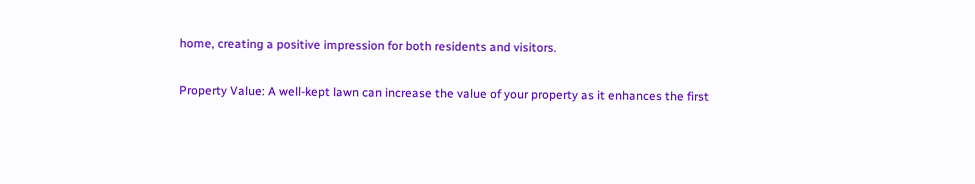home, creating a positive impression for both residents and visitors.

Property Value: A well-kept lawn can increase the value of your property as it enhances the first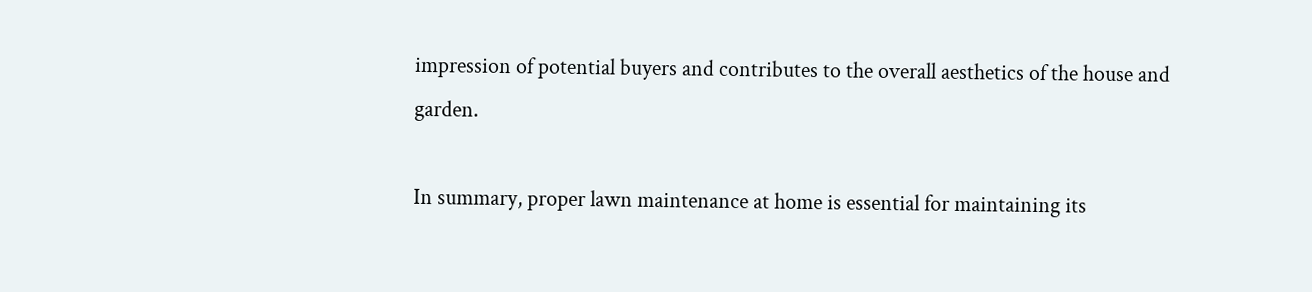impression of potential buyers and contributes to the overall aesthetics of the house and garden.

In summary, proper lawn maintenance at home is essential for maintaining its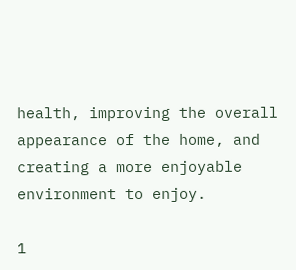health, improving the overall appearance of the home, and creating a more enjoyable environment to enjoy.

1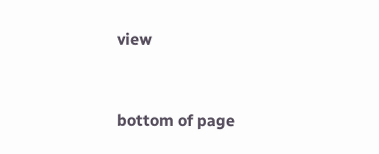view


bottom of page